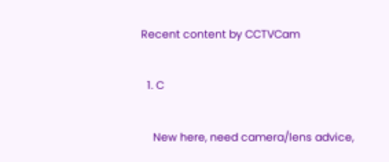Recent content by CCTVCam

  1. C

    New here, need camera/lens advice,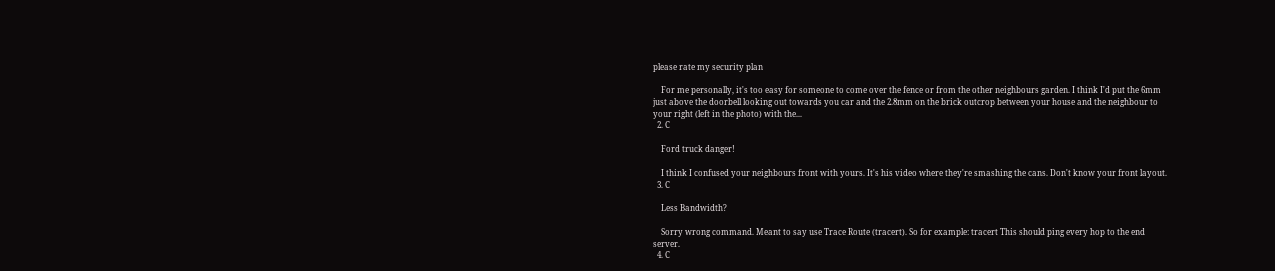please rate my security plan

    For me personally, it's too easy for someone to come over the fence or from the other neighbours garden. I think I'd put the 6mm just above the doorbell looking out towards you car and the 2.8mm on the brick outcrop between your house and the neighbour to your right (left in the photo) with the...
  2. C

    Ford truck danger!

    I think I confused your neighbours front with yours. It's his video where they're smashing the cans. Don't know your front layout.
  3. C

    Less Bandwidth?

    Sorry wrong command. Meant to say use Trace Route (tracert). So for example: tracert This should ping every hop to the end server.
  4. C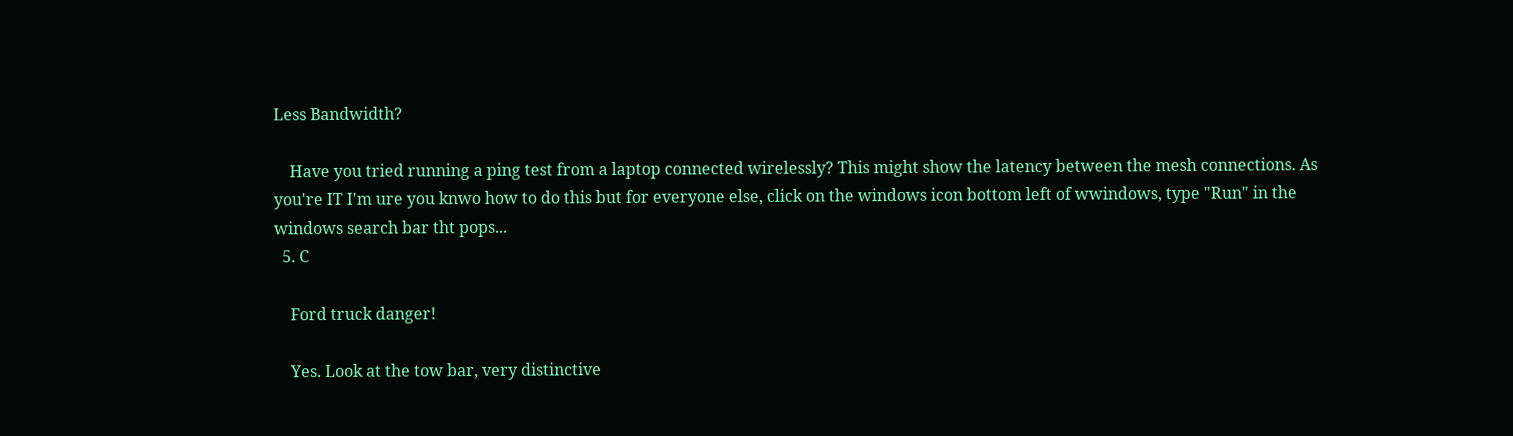Less Bandwidth?

    Have you tried running a ping test from a laptop connected wirelessly? This might show the latency between the mesh connections. As you're IT I'm ure you knwo how to do this but for everyone else, click on the windows icon bottom left of wwindows, type "Run" in the windows search bar tht pops...
  5. C

    Ford truck danger!

    Yes. Look at the tow bar, very distinctive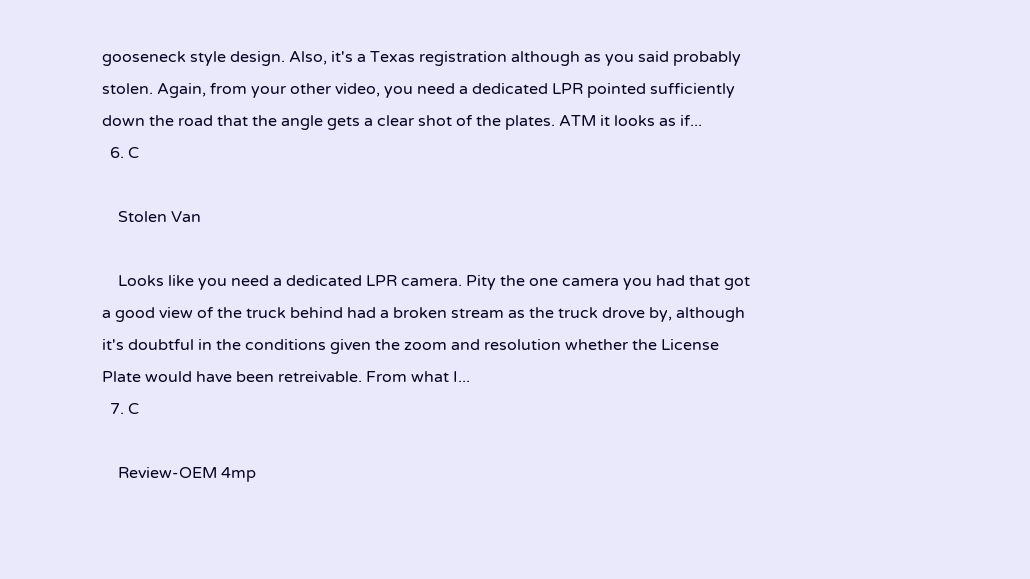gooseneck style design. Also, it's a Texas registration although as you said probably stolen. Again, from your other video, you need a dedicated LPR pointed sufficiently down the road that the angle gets a clear shot of the plates. ATM it looks as if...
  6. C

    Stolen Van

    Looks like you need a dedicated LPR camera. Pity the one camera you had that got a good view of the truck behind had a broken stream as the truck drove by, although it's doubtful in the conditions given the zoom and resolution whether the License Plate would have been retreivable. From what I...
  7. C

    Review-OEM 4mp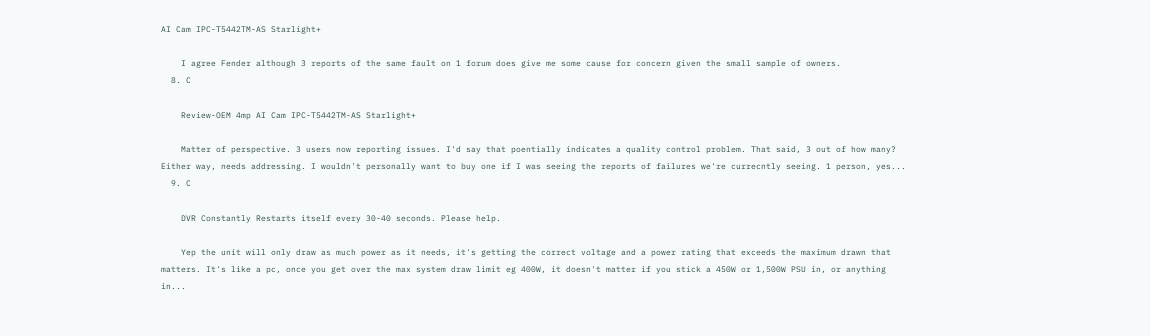AI Cam IPC-T5442TM-AS Starlight+

    I agree Fender although 3 reports of the same fault on 1 forum does give me some cause for concern given the small sample of owners.
  8. C

    Review-OEM 4mp AI Cam IPC-T5442TM-AS Starlight+

    Matter of perspective. 3 users now reporting issues. I'd say that poentially indicates a quality control problem. That said, 3 out of how many? Either way, needs addressing. I wouldn't personally want to buy one if I was seeing the reports of failures we're currecntly seeing. 1 person, yes...
  9. C

    DVR Constantly Restarts itself every 30-40 seconds. Please help.

    Yep the unit will only draw as much power as it needs, it's getting the correct voltage and a power rating that exceeds the maximum drawn that matters. It's like a pc, once you get over the max system draw limit eg 400W, it doesn't matter if you stick a 450W or 1,500W PSU in, or anything in...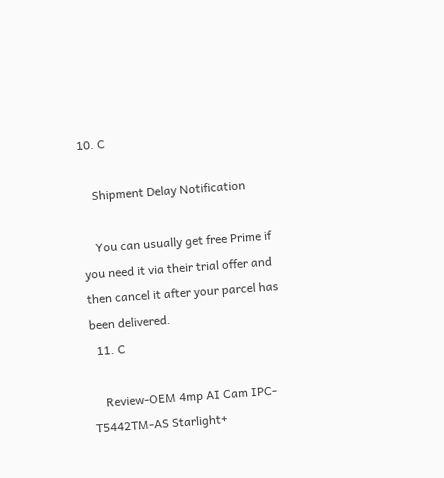10. C

    Shipment Delay Notification

    You can usually get free Prime if you need it via their trial offer and then cancel it after your parcel has been delivered.
  11. C

    Review-OEM 4mp AI Cam IPC-T5442TM-AS Starlight+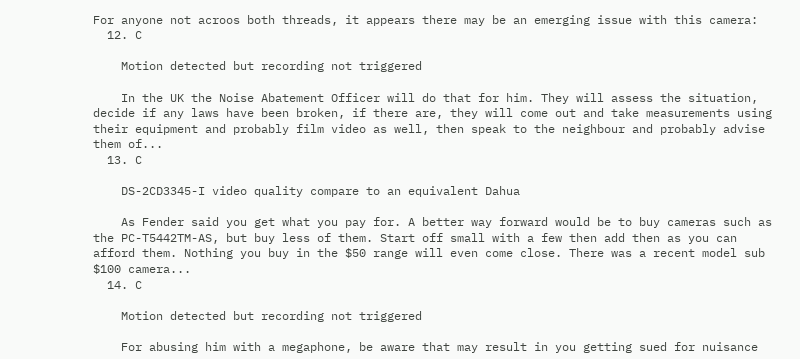For anyone not acroos both threads, it appears there may be an emerging issue with this camera:
  12. C

    Motion detected but recording not triggered

    In the UK the Noise Abatement Officer will do that for him. They will assess the situation, decide if any laws have been broken, if there are, they will come out and take measurements using their equipment and probably film video as well, then speak to the neighbour and probably advise them of...
  13. C

    DS-2CD3345-I video quality compare to an equivalent Dahua

    As Fender said you get what you pay for. A better way forward would be to buy cameras such as the PC-T5442TM-AS, but buy less of them. Start off small with a few then add then as you can afford them. Nothing you buy in the $50 range will even come close. There was a recent model sub $100 camera...
  14. C

    Motion detected but recording not triggered

    For abusing him with a megaphone, be aware that may result in you getting sued for nuisance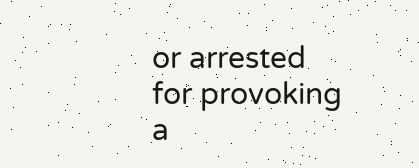or arrested for provoking a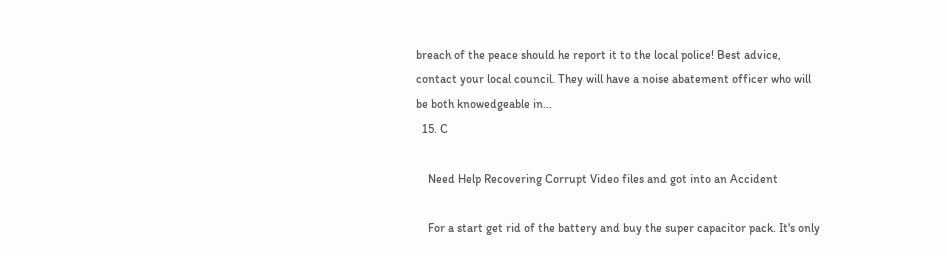breach of the peace should he report it to the local police! Best advice, contact your local council. They will have a noise abatement officer who will be both knowedgeable in...
  15. C

    Need Help Recovering Corrupt Video files and got into an Accident

    For a start get rid of the battery and buy the super capacitor pack. It's only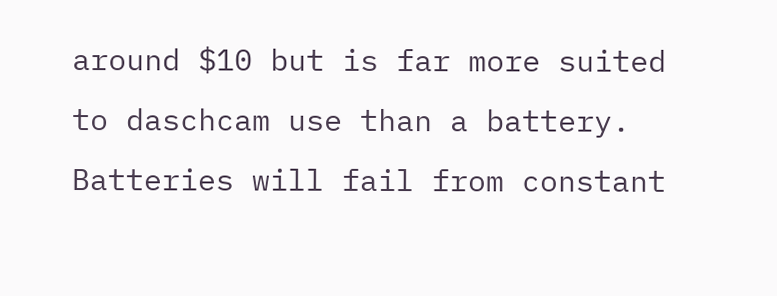around $10 but is far more suited to daschcam use than a battery. Batteries will fail from constant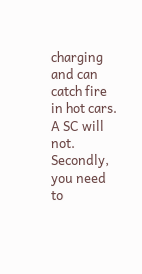charging and can catch fire in hot cars. A SC will not. Secondly, you need to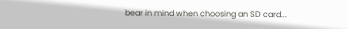bear in mind when choosing an SD card...